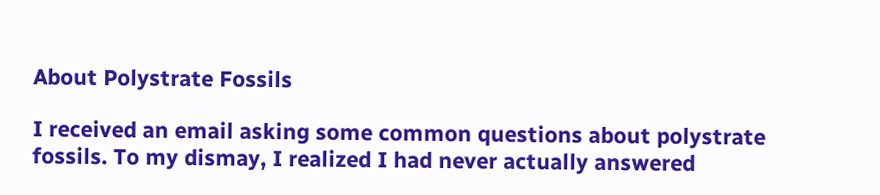About Polystrate Fossils

I received an email asking some common questions about polystrate fossils. To my dismay, I realized I had never actually answered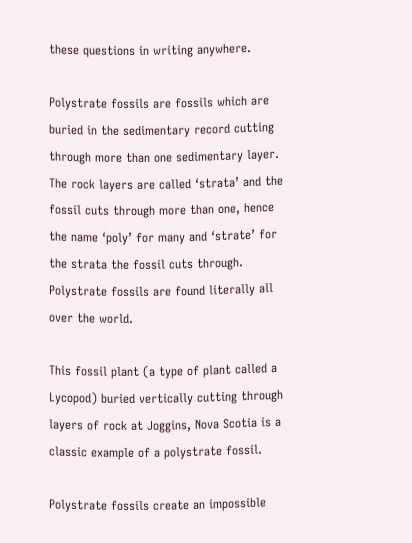these questions in writing anywhere.

Polystrate fossils are fossils which are buried in the sedimentary record cutting through more than one sedimentary layer. The rock layers are called ‘strata’ and the fossil cuts through more than one, hence the name ‘poly’ for many and ‘strate’ for the strata the fossil cuts through. Polystrate fossils are found literally all over the world.

This fossil plant (a type of plant called a Lycopod) buried vertically cutting through layers of rock at Joggins, Nova Scotia is a classic example of a polystrate fossil.

Polystrate fossils create an impossible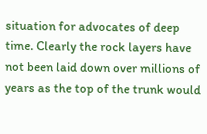situation for advocates of deep time. Clearly the rock layers have not been laid down over millions of years as the top of the trunk would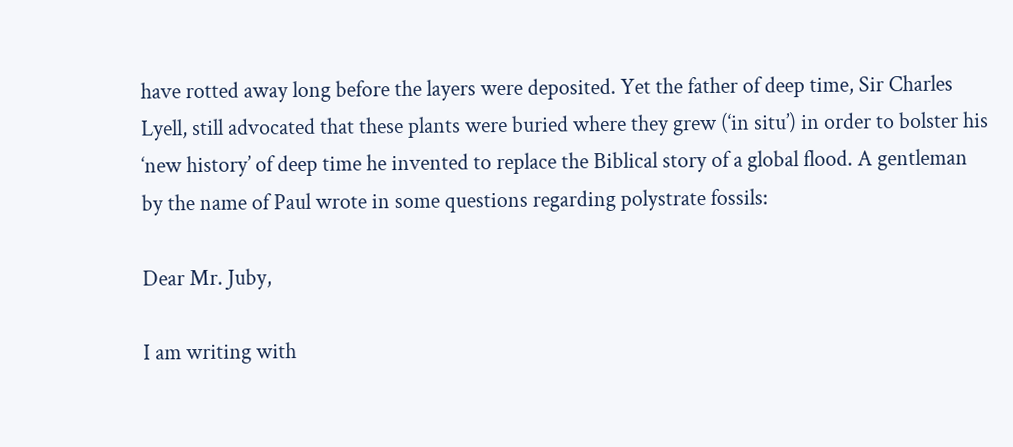have rotted away long before the layers were deposited. Yet the father of deep time, Sir Charles Lyell, still advocated that these plants were buried where they grew (‘in situ’) in order to bolster his ‘new history’ of deep time he invented to replace the Biblical story of a global flood. A gentleman by the name of Paul wrote in some questions regarding polystrate fossils:

Dear Mr. Juby,

I am writing with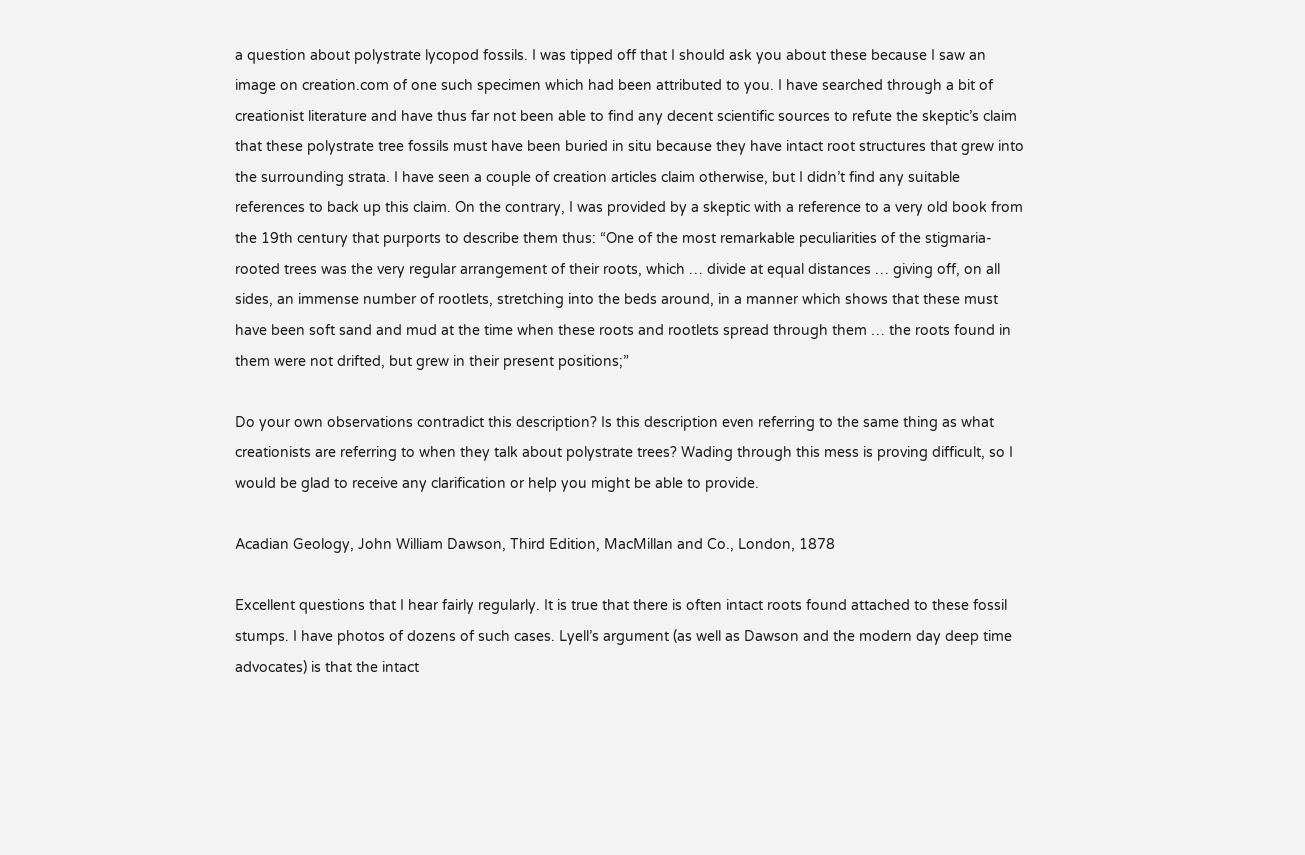a question about polystrate lycopod fossils. I was tipped off that I should ask you about these because I saw an image on creation.com of one such specimen which had been attributed to you. I have searched through a bit of creationist literature and have thus far not been able to find any decent scientific sources to refute the skeptic’s claim that these polystrate tree fossils must have been buried in situ because they have intact root structures that grew into the surrounding strata. I have seen a couple of creation articles claim otherwise, but I didn’t find any suitable references to back up this claim. On the contrary, I was provided by a skeptic with a reference to a very old book from the 19th century that purports to describe them thus: “One of the most remarkable peculiarities of the stigmaria-rooted trees was the very regular arrangement of their roots, which … divide at equal distances … giving off, on all sides, an immense number of rootlets, stretching into the beds around, in a manner which shows that these must have been soft sand and mud at the time when these roots and rootlets spread through them … the roots found in them were not drifted, but grew in their present positions;”

Do your own observations contradict this description? Is this description even referring to the same thing as what creationists are referring to when they talk about polystrate trees? Wading through this mess is proving difficult, so I would be glad to receive any clarification or help you might be able to provide.

Acadian Geology, John William Dawson, Third Edition, MacMillan and Co., London, 1878

Excellent questions that I hear fairly regularly. It is true that there is often intact roots found attached to these fossil stumps. I have photos of dozens of such cases. Lyell’s argument (as well as Dawson and the modern day deep time advocates) is that the intact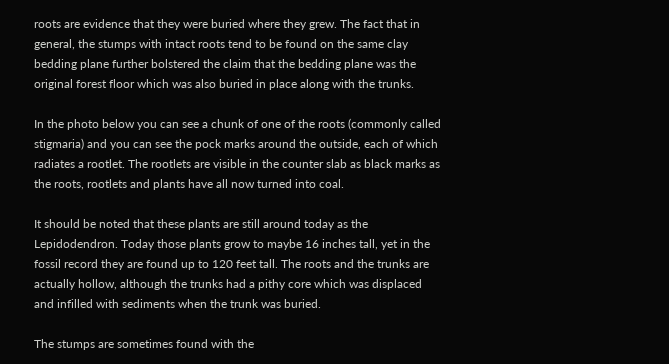roots are evidence that they were buried where they grew. The fact that in general, the stumps with intact roots tend to be found on the same clay bedding plane further bolstered the claim that the bedding plane was the original forest floor which was also buried in place along with the trunks.

In the photo below you can see a chunk of one of the roots (commonly called stigmaria) and you can see the pock marks around the outside, each of which radiates a rootlet. The rootlets are visible in the counter slab as black marks as the roots, rootlets and plants have all now turned into coal.

It should be noted that these plants are still around today as the Lepidodendron. Today those plants grow to maybe 16 inches tall, yet in the fossil record they are found up to 120 feet tall. The roots and the trunks are actually hollow, although the trunks had a pithy core which was displaced and infilled with sediments when the trunk was buried.

The stumps are sometimes found with the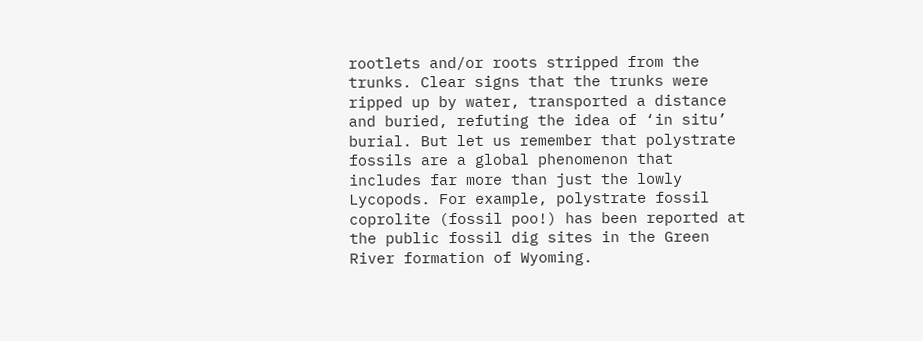rootlets and/or roots stripped from the trunks. Clear signs that the trunks were ripped up by water, transported a distance and buried, refuting the idea of ‘in situ’ burial. But let us remember that polystrate fossils are a global phenomenon that includes far more than just the lowly Lycopods. For example, polystrate fossil coprolite (fossil poo!) has been reported at the public fossil dig sites in the Green River formation of Wyoming.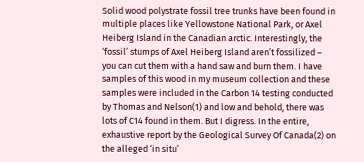Solid wood polystrate fossil tree trunks have been found in multiple places like Yellowstone National Park, or Axel Heiberg Island in the Canadian arctic. Interestingly, the ‘fossil’ stumps of Axel Heiberg Island aren’t fossilized – you can cut them with a hand saw and burn them. I have samples of this wood in my museum collection and these samples were included in the Carbon 14 testing conducted by Thomas and Nelson(1) and low and behold, there was lots of C14 found in them. But I digress. In the entire, exhaustive report by the Geological Survey Of Canada(2) on the alleged ‘in situ’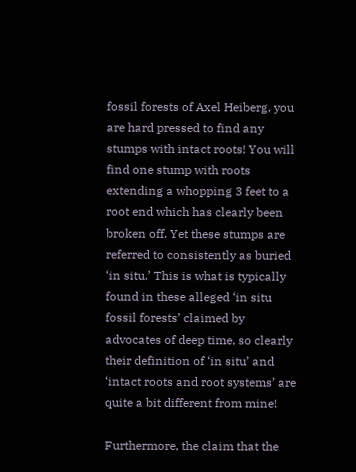fossil forests of Axel Heiberg, you are hard pressed to find any stumps with intact roots! You will find one stump with roots extending a whopping 3 feet to a root end which has clearly been broken off. Yet these stumps are referred to consistently as buried ‘in situ.’ This is what is typically found in these alleged ‘in situ fossil forests’ claimed by advocates of deep time, so clearly their definition of ‘in situ’ and ‘intact roots and root systems’ are quite a bit different from mine!

Furthermore, the claim that the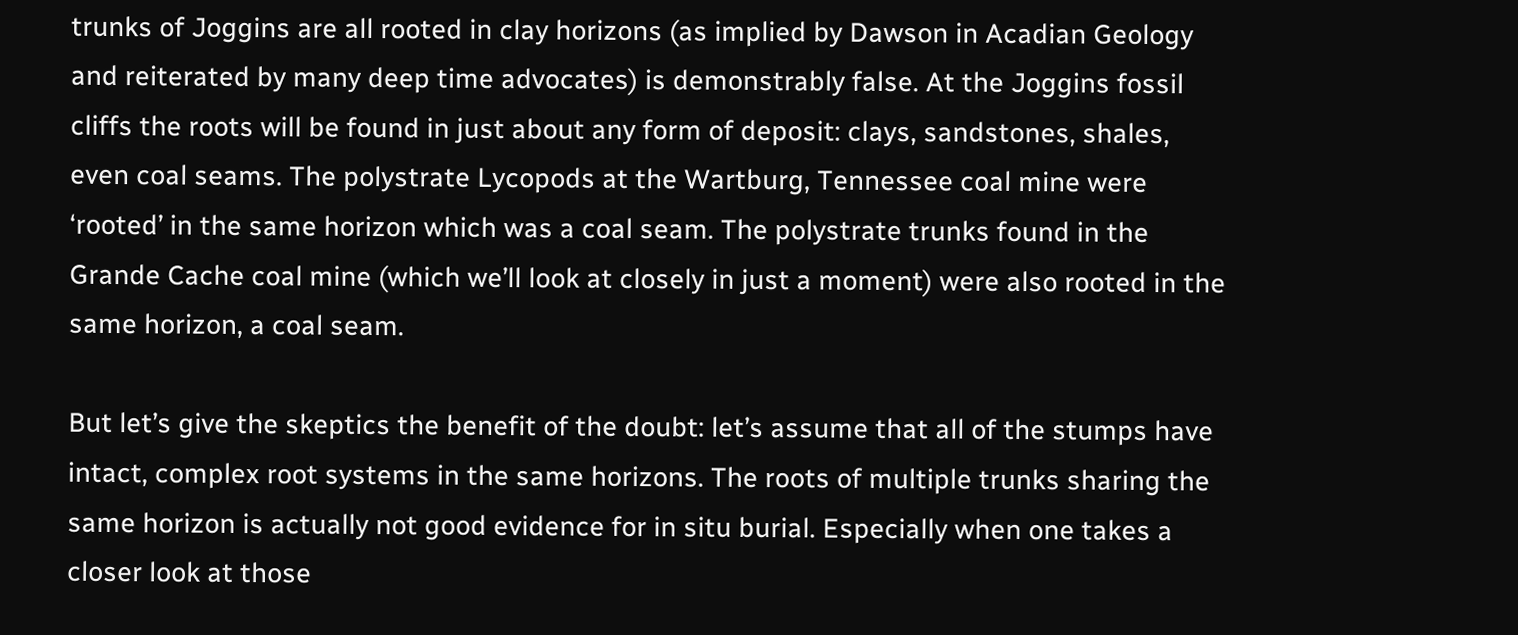trunks of Joggins are all rooted in clay horizons (as implied by Dawson in Acadian Geology and reiterated by many deep time advocates) is demonstrably false. At the Joggins fossil cliffs the roots will be found in just about any form of deposit: clays, sandstones, shales, even coal seams. The polystrate Lycopods at the Wartburg, Tennessee coal mine were ‘rooted’ in the same horizon which was a coal seam. The polystrate trunks found in the Grande Cache coal mine (which we’ll look at closely in just a moment) were also rooted in the same horizon, a coal seam.

But let’s give the skeptics the benefit of the doubt: let’s assume that all of the stumps have intact, complex root systems in the same horizons. The roots of multiple trunks sharing the same horizon is actually not good evidence for in situ burial. Especially when one takes a closer look at those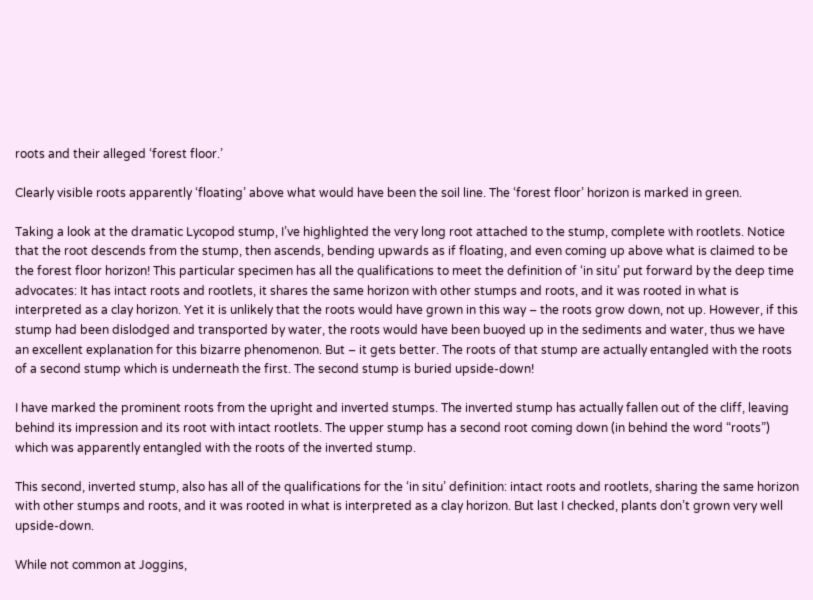roots and their alleged ‘forest floor.’

Clearly visible roots apparently ‘floating’ above what would have been the soil line. The ‘forest floor’ horizon is marked in green.

Taking a look at the dramatic Lycopod stump, I’ve highlighted the very long root attached to the stump, complete with rootlets. Notice that the root descends from the stump, then ascends, bending upwards as if floating, and even coming up above what is claimed to be the forest floor horizon! This particular specimen has all the qualifications to meet the definition of ‘in situ’ put forward by the deep time advocates: It has intact roots and rootlets, it shares the same horizon with other stumps and roots, and it was rooted in what is interpreted as a clay horizon. Yet it is unlikely that the roots would have grown in this way – the roots grow down, not up. However, if this stump had been dislodged and transported by water, the roots would have been buoyed up in the sediments and water, thus we have an excellent explanation for this bizarre phenomenon. But – it gets better. The roots of that stump are actually entangled with the roots of a second stump which is underneath the first. The second stump is buried upside-down!

I have marked the prominent roots from the upright and inverted stumps. The inverted stump has actually fallen out of the cliff, leaving behind its impression and its root with intact rootlets. The upper stump has a second root coming down (in behind the word “roots”) which was apparently entangled with the roots of the inverted stump.

This second, inverted stump, also has all of the qualifications for the ‘in situ’ definition: intact roots and rootlets, sharing the same horizon with other stumps and roots, and it was rooted in what is interpreted as a clay horizon. But last I checked, plants don’t grown very well upside-down.

While not common at Joggins,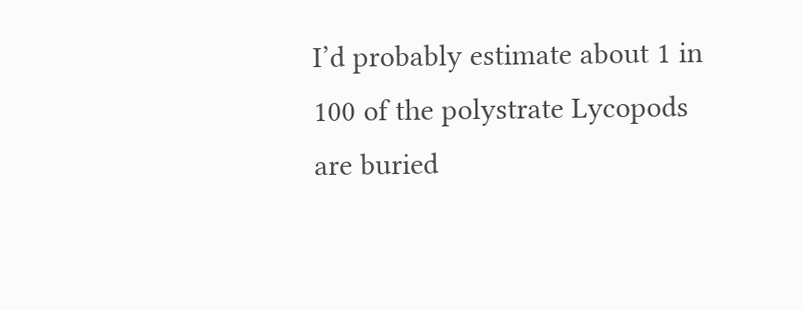I’d probably estimate about 1 in 100 of the polystrate Lycopods are buried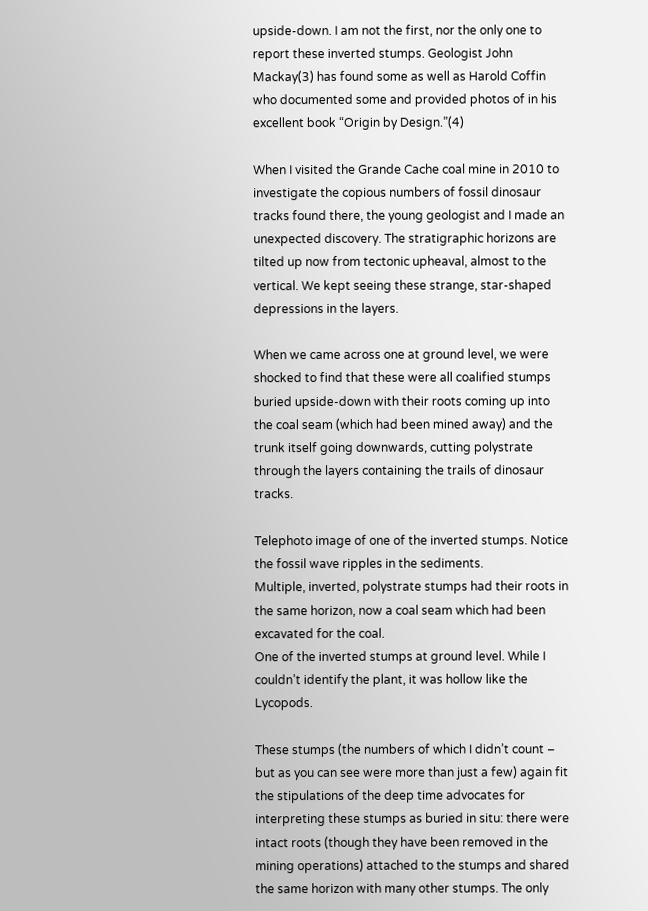upside-down. I am not the first, nor the only one to report these inverted stumps. Geologist John Mackay(3) has found some as well as Harold Coffin who documented some and provided photos of in his excellent book “Origin by Design.”(4)

When I visited the Grande Cache coal mine in 2010 to investigate the copious numbers of fossil dinosaur tracks found there, the young geologist and I made an unexpected discovery. The stratigraphic horizons are tilted up now from tectonic upheaval, almost to the vertical. We kept seeing these strange, star-shaped depressions in the layers.

When we came across one at ground level, we were shocked to find that these were all coalified stumps buried upside-down with their roots coming up into the coal seam (which had been mined away) and the trunk itself going downwards, cutting polystrate through the layers containing the trails of dinosaur tracks.

Telephoto image of one of the inverted stumps. Notice the fossil wave ripples in the sediments.
Multiple, inverted, polystrate stumps had their roots in the same horizon, now a coal seam which had been excavated for the coal.
One of the inverted stumps at ground level. While I couldn’t identify the plant, it was hollow like the Lycopods.

These stumps (the numbers of which I didn’t count – but as you can see were more than just a few) again fit the stipulations of the deep time advocates for interpreting these stumps as buried in situ: there were intact roots (though they have been removed in the mining operations) attached to the stumps and shared the same horizon with many other stumps. The only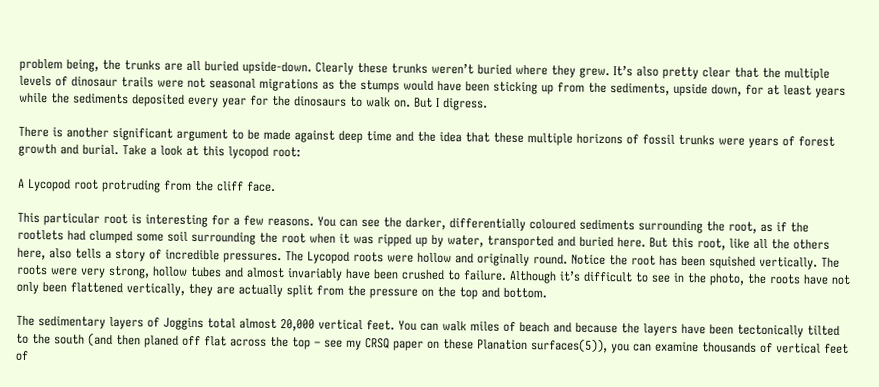problem being, the trunks are all buried upside-down. Clearly these trunks weren’t buried where they grew. It’s also pretty clear that the multiple levels of dinosaur trails were not seasonal migrations as the stumps would have been sticking up from the sediments, upside down, for at least years while the sediments deposited every year for the dinosaurs to walk on. But I digress.

There is another significant argument to be made against deep time and the idea that these multiple horizons of fossil trunks were years of forest growth and burial. Take a look at this lycopod root:

A Lycopod root protruding from the cliff face.

This particular root is interesting for a few reasons. You can see the darker, differentially coloured sediments surrounding the root, as if the rootlets had clumped some soil surrounding the root when it was ripped up by water, transported and buried here. But this root, like all the others here, also tells a story of incredible pressures. The Lycopod roots were hollow and originally round. Notice the root has been squished vertically. The roots were very strong, hollow tubes and almost invariably have been crushed to failure. Although it’s difficult to see in the photo, the roots have not only been flattened vertically, they are actually split from the pressure on the top and bottom.

The sedimentary layers of Joggins total almost 20,000 vertical feet. You can walk miles of beach and because the layers have been tectonically tilted to the south (and then planed off flat across the top – see my CRSQ paper on these Planation surfaces(5)), you can examine thousands of vertical feet of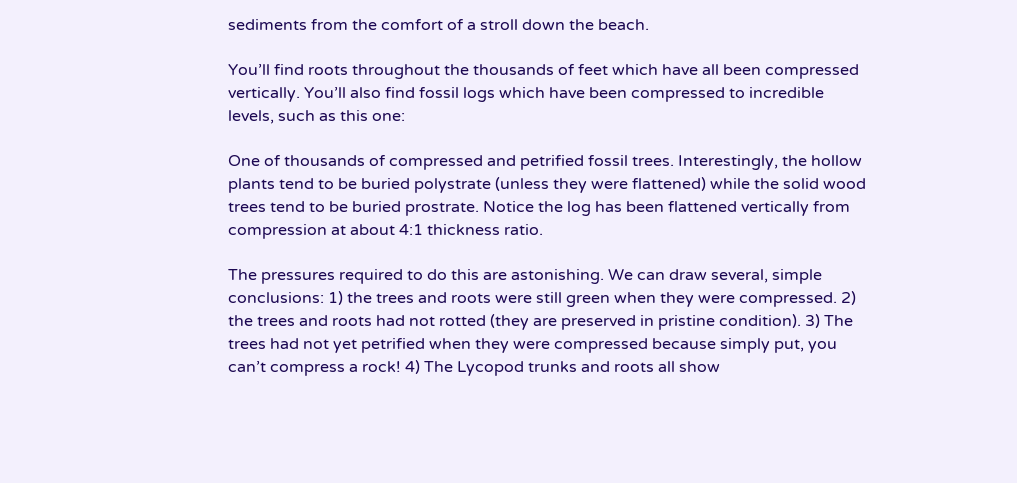sediments from the comfort of a stroll down the beach.

You’ll find roots throughout the thousands of feet which have all been compressed vertically. You’ll also find fossil logs which have been compressed to incredible levels, such as this one:

One of thousands of compressed and petrified fossil trees. Interestingly, the hollow plants tend to be buried polystrate (unless they were flattened) while the solid wood trees tend to be buried prostrate. Notice the log has been flattened vertically from compression at about 4:1 thickness ratio.

The pressures required to do this are astonishing. We can draw several, simple conclusions: 1) the trees and roots were still green when they were compressed. 2) the trees and roots had not rotted (they are preserved in pristine condition). 3) The trees had not yet petrified when they were compressed because simply put, you can’t compress a rock! 4) The Lycopod trunks and roots all show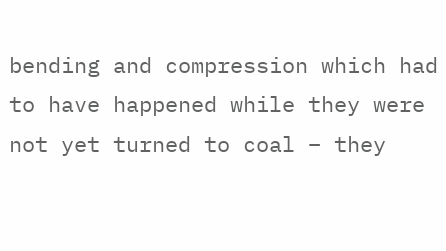bending and compression which had to have happened while they were not yet turned to coal – they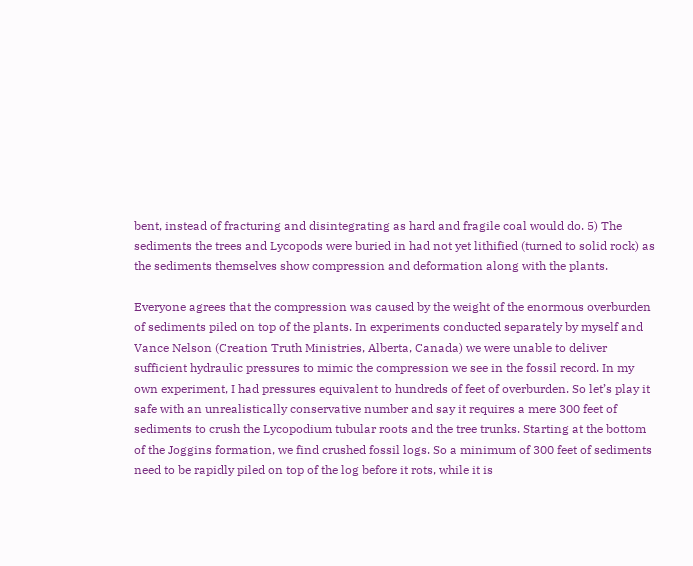bent, instead of fracturing and disintegrating as hard and fragile coal would do. 5) The sediments the trees and Lycopods were buried in had not yet lithified (turned to solid rock) as the sediments themselves show compression and deformation along with the plants.

Everyone agrees that the compression was caused by the weight of the enormous overburden of sediments piled on top of the plants. In experiments conducted separately by myself and Vance Nelson (Creation Truth Ministries, Alberta, Canada) we were unable to deliver sufficient hydraulic pressures to mimic the compression we see in the fossil record. In my own experiment, I had pressures equivalent to hundreds of feet of overburden. So let’s play it safe with an unrealistically conservative number and say it requires a mere 300 feet of sediments to crush the Lycopodium tubular roots and the tree trunks. Starting at the bottom of the Joggins formation, we find crushed fossil logs. So a minimum of 300 feet of sediments need to be rapidly piled on top of the log before it rots, while it is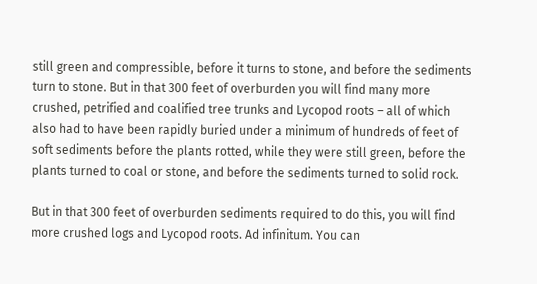still green and compressible, before it turns to stone, and before the sediments turn to stone. But in that 300 feet of overburden you will find many more crushed, petrified and coalified tree trunks and Lycopod roots – all of which also had to have been rapidly buried under a minimum of hundreds of feet of soft sediments before the plants rotted, while they were still green, before the plants turned to coal or stone, and before the sediments turned to solid rock.

But in that 300 feet of overburden sediments required to do this, you will find more crushed logs and Lycopod roots. Ad infinitum. You can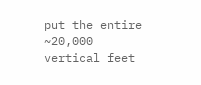put the entire ~20,000 vertical feet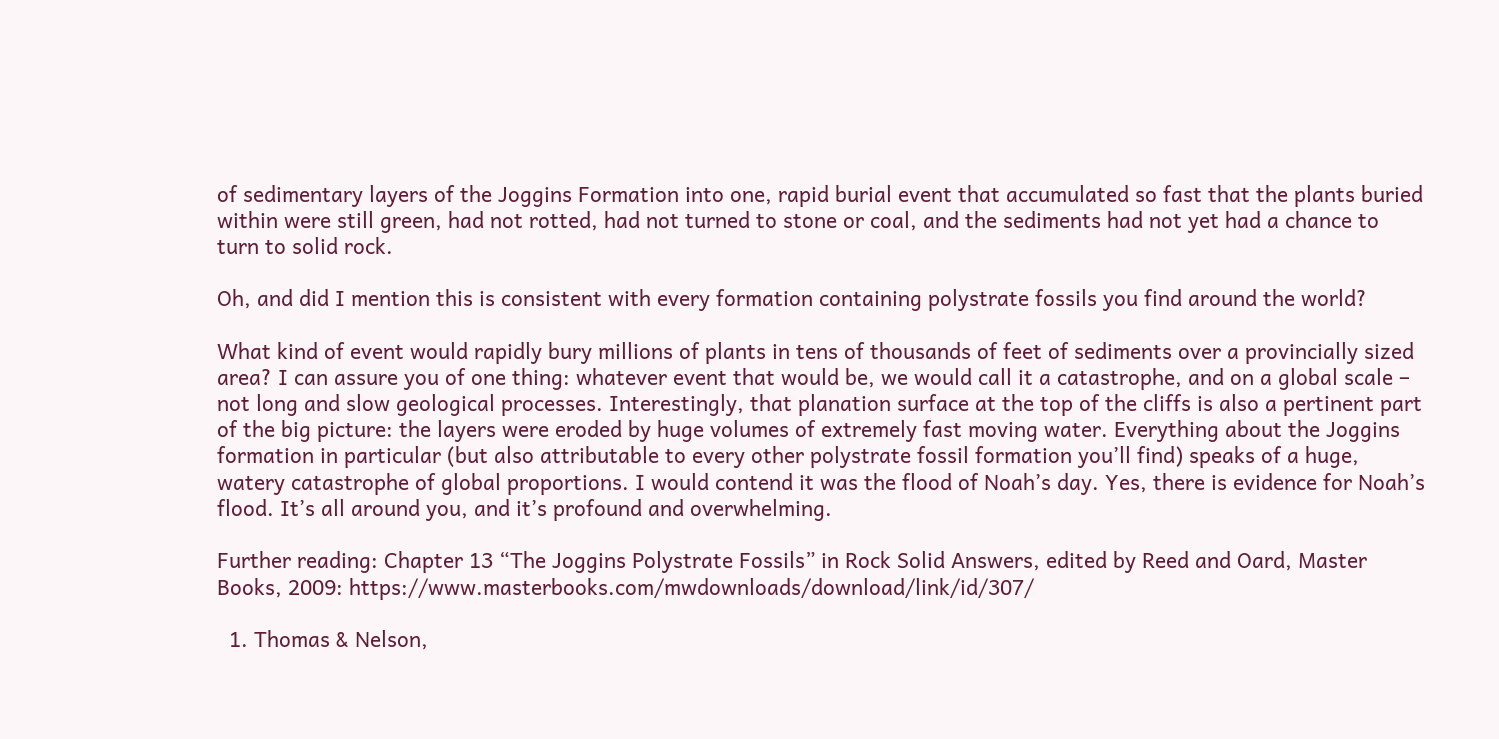of sedimentary layers of the Joggins Formation into one, rapid burial event that accumulated so fast that the plants buried within were still green, had not rotted, had not turned to stone or coal, and the sediments had not yet had a chance to turn to solid rock.

Oh, and did I mention this is consistent with every formation containing polystrate fossils you find around the world?

What kind of event would rapidly bury millions of plants in tens of thousands of feet of sediments over a provincially sized area? I can assure you of one thing: whatever event that would be, we would call it a catastrophe, and on a global scale – not long and slow geological processes. Interestingly, that planation surface at the top of the cliffs is also a pertinent part of the big picture: the layers were eroded by huge volumes of extremely fast moving water. Everything about the Joggins formation in particular (but also attributable to every other polystrate fossil formation you’ll find) speaks of a huge, watery catastrophe of global proportions. I would contend it was the flood of Noah’s day. Yes, there is evidence for Noah’s flood. It’s all around you, and it’s profound and overwhelming.

Further reading: Chapter 13 “The Joggins Polystrate Fossils” in Rock Solid Answers, edited by Reed and Oard, Master Books, 2009: https://www.masterbooks.com/mwdownloads/download/link/id/307/

  1. Thomas & Nelson,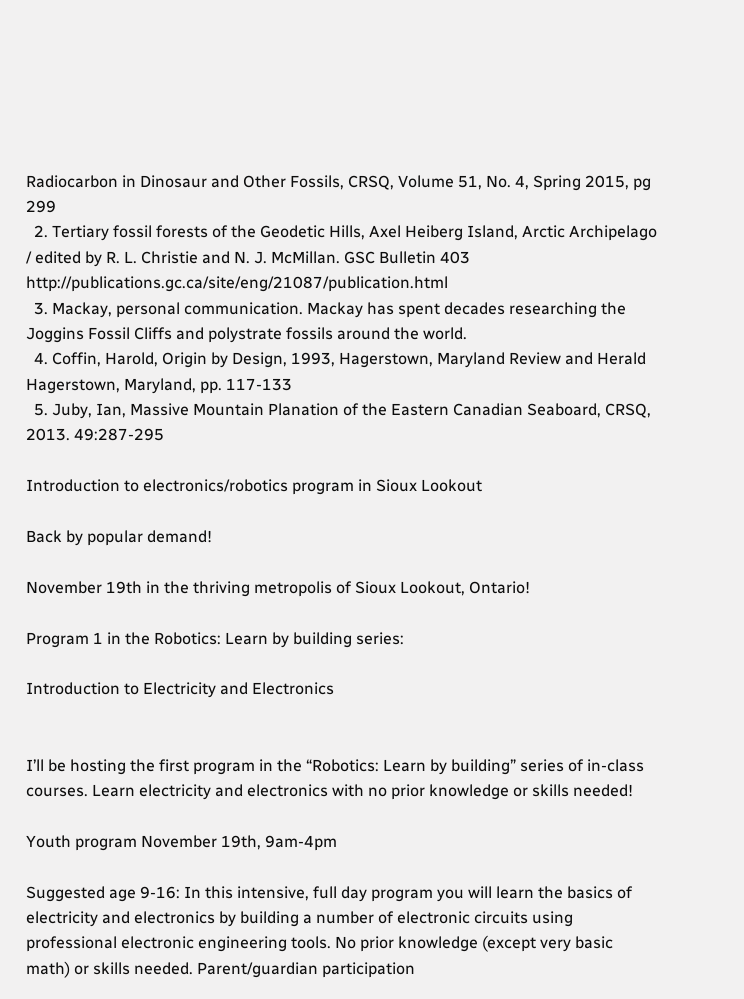Radiocarbon in Dinosaur and Other Fossils, CRSQ, Volume 51, No. 4, Spring 2015, pg 299
  2. Tertiary fossil forests of the Geodetic Hills, Axel Heiberg Island, Arctic Archipelago / edited by R. L. Christie and N. J. McMillan. GSC Bulletin 403 http://publications.gc.ca/site/eng/21087/publication.html
  3. Mackay, personal communication. Mackay has spent decades researching the Joggins Fossil Cliffs and polystrate fossils around the world.
  4. Coffin, Harold, Origin by Design, 1993, Hagerstown, Maryland Review and Herald Hagerstown, Maryland, pp. 117-133
  5. Juby, Ian, Massive Mountain Planation of the Eastern Canadian Seaboard, CRSQ, 2013. 49:287-295

Introduction to electronics/robotics program in Sioux Lookout

Back by popular demand!

November 19th in the thriving metropolis of Sioux Lookout, Ontario!

Program 1 in the Robotics: Learn by building series:

Introduction to Electricity and Electronics


I’ll be hosting the first program in the “Robotics: Learn by building” series of in-class courses. Learn electricity and electronics with no prior knowledge or skills needed!

Youth program November 19th, 9am-4pm

Suggested age 9-16: In this intensive, full day program you will learn the basics of electricity and electronics by building a number of electronic circuits using professional electronic engineering tools. No prior knowledge (except very basic math) or skills needed. Parent/guardian participation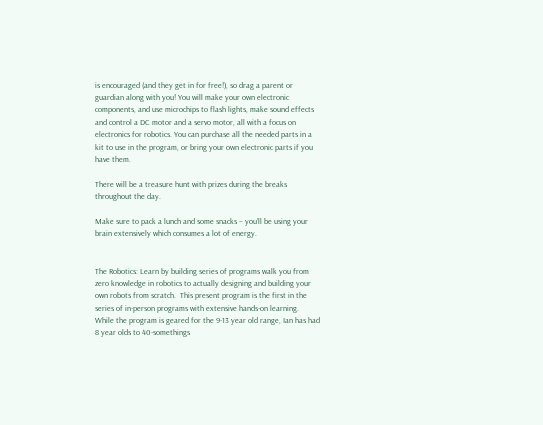is encouraged (and they get in for free!), so drag a parent or guardian along with you! You will make your own electronic components, and use microchips to flash lights, make sound effects and control a DC motor and a servo motor, all with a focus on electronics for robotics. You can purchase all the needed parts in a kit to use in the program, or bring your own electronic parts if you have them.

There will be a treasure hunt with prizes during the breaks throughout the day.

Make sure to pack a lunch and some snacks – you’ll be using your brain extensively which consumes a lot of energy.


The Robotics: Learn by building series of programs walk you from zero knowledge in robotics to actually designing and building your own robots from scratch.  This present program is the first in the series of in-person programs with extensive hands-on learning.  While the program is geared for the 9-13 year old range, Ian has had 8 year olds to 40-somethings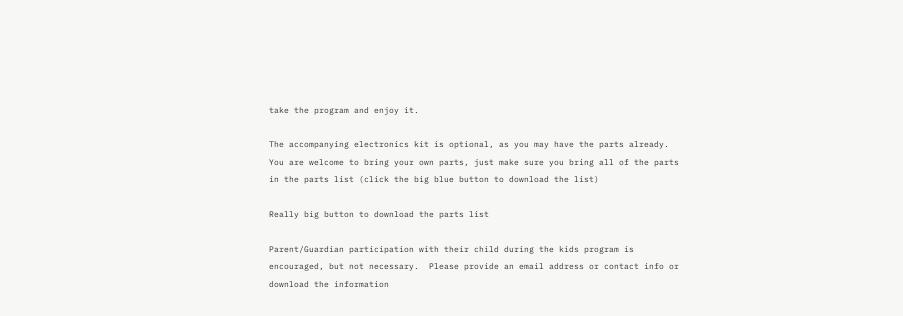take the program and enjoy it.

The accompanying electronics kit is optional, as you may have the parts already.  You are welcome to bring your own parts, just make sure you bring all of the parts in the parts list (click the big blue button to download the list)

Really big button to download the parts list

Parent/Guardian participation with their child during the kids program is encouraged, but not necessary.  Please provide an email address or contact info or download the information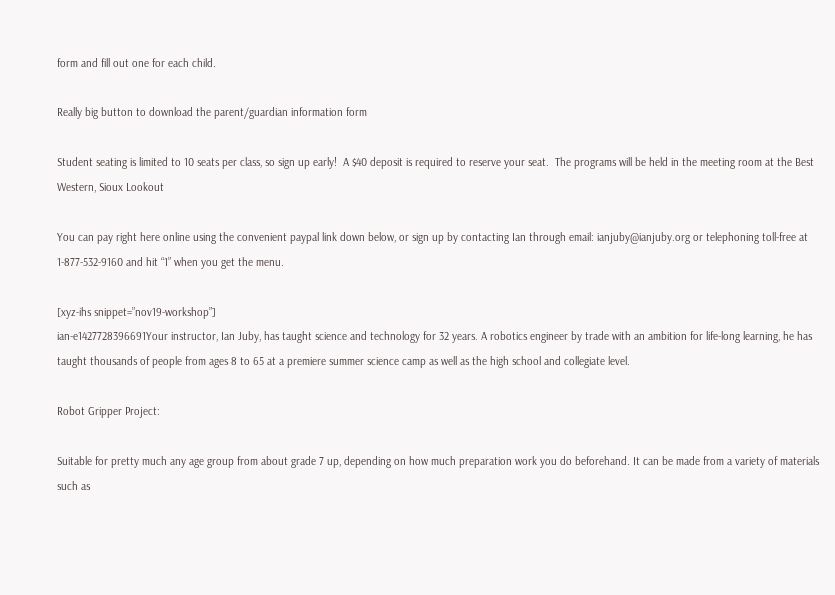form and fill out one for each child.

Really big button to download the parent/guardian information form

Student seating is limited to 10 seats per class, so sign up early!  A $40 deposit is required to reserve your seat.  The programs will be held in the meeting room at the Best Western, Sioux Lookout

You can pay right here online using the convenient paypal link down below, or sign up by contacting Ian through email: ianjuby@ianjuby.org or telephoning toll-free at 1-877-532-9160 and hit “1” when you get the menu.

[xyz-ihs snippet=”nov19-workshop”]
ian-e1427728396691Your instructor, Ian Juby, has taught science and technology for 32 years. A robotics engineer by trade with an ambition for life-long learning, he has taught thousands of people from ages 8 to 65 at a premiere summer science camp as well as the high school and collegiate level.

Robot Gripper Project:

Suitable for pretty much any age group from about grade 7 up, depending on how much preparation work you do beforehand. It can be made from a variety of materials such as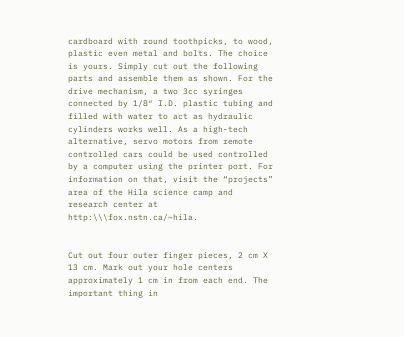cardboard with round toothpicks, to wood, plastic even metal and bolts. The choice is yours. Simply cut out the following parts and assemble them as shown. For the drive mechanism, a two 3cc syringes connected by 1/8″ I.D. plastic tubing and filled with water to act as hydraulic cylinders works well. As a high-tech alternative, servo motors from remote controlled cars could be used controlled by a computer using the printer port. For information on that, visit the “projects” area of the Hila science camp and research center at http:\\\fox.nstn.ca/~hila.


Cut out four outer finger pieces, 2 cm X 13 cm. Mark out your hole centers approximately 1 cm in from each end. The important thing in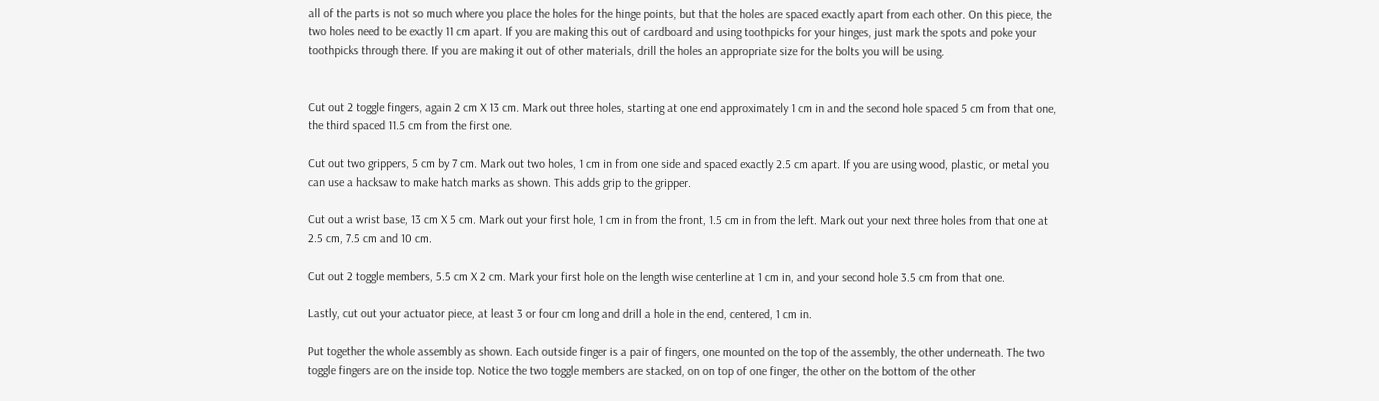all of the parts is not so much where you place the holes for the hinge points, but that the holes are spaced exactly apart from each other. On this piece, the two holes need to be exactly 11 cm apart. If you are making this out of cardboard and using toothpicks for your hinges, just mark the spots and poke your toothpicks through there. If you are making it out of other materials, drill the holes an appropriate size for the bolts you will be using.


Cut out 2 toggle fingers, again 2 cm X 13 cm. Mark out three holes, starting at one end approximately 1 cm in and the second hole spaced 5 cm from that one, the third spaced 11.5 cm from the first one.

Cut out two grippers, 5 cm by 7 cm. Mark out two holes, 1 cm in from one side and spaced exactly 2.5 cm apart. If you are using wood, plastic, or metal you can use a hacksaw to make hatch marks as shown. This adds grip to the gripper.

Cut out a wrist base, 13 cm X 5 cm. Mark out your first hole, 1 cm in from the front, 1.5 cm in from the left. Mark out your next three holes from that one at 2.5 cm, 7.5 cm and 10 cm.

Cut out 2 toggle members, 5.5 cm X 2 cm. Mark your first hole on the length wise centerline at 1 cm in, and your second hole 3.5 cm from that one.

Lastly, cut out your actuator piece, at least 3 or four cm long and drill a hole in the end, centered, 1 cm in.

Put together the whole assembly as shown. Each outside finger is a pair of fingers, one mounted on the top of the assembly, the other underneath. The two toggle fingers are on the inside top. Notice the two toggle members are stacked, on on top of one finger, the other on the bottom of the other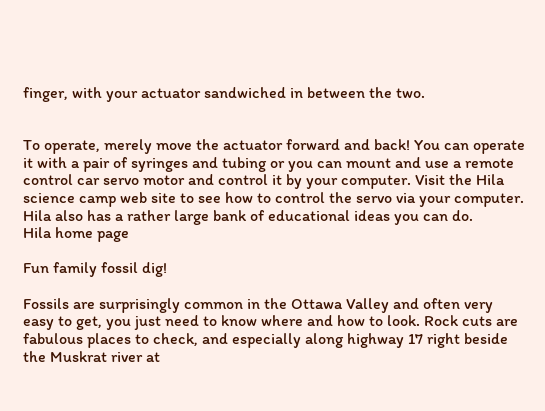finger, with your actuator sandwiched in between the two.


To operate, merely move the actuator forward and back! You can operate it with a pair of syringes and tubing or you can mount and use a remote control car servo motor and control it by your computer. Visit the Hila science camp web site to see how to control the servo via your computer. Hila also has a rather large bank of educational ideas you can do.
Hila home page

Fun family fossil dig!

Fossils are surprisingly common in the Ottawa Valley and often very easy to get, you just need to know where and how to look. Rock cuts are fabulous places to check, and especially along highway 17 right beside the Muskrat river at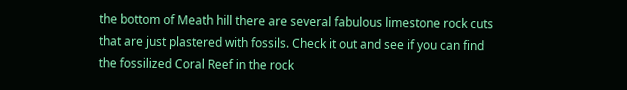the bottom of Meath hill there are several fabulous limestone rock cuts that are just plastered with fossils. Check it out and see if you can find the fossilized Coral Reef in the rock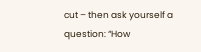cut – then ask yourself a question: “How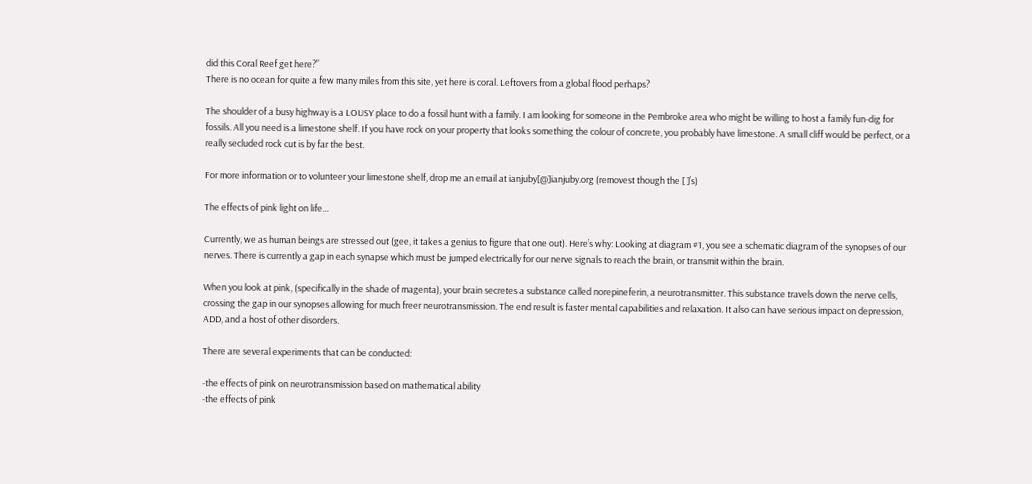did this Coral Reef get here?”
There is no ocean for quite a few many miles from this site, yet here is coral. Leftovers from a global flood perhaps?

The shoulder of a busy highway is a LOUSY place to do a fossil hunt with a family. I am looking for someone in the Pembroke area who might be willing to host a family fun-dig for fossils. All you need is a limestone shelf. If you have rock on your property that looks something the colour of concrete, you probably have limestone. A small cliff would be perfect, or a really secluded rock cut is by far the best.

For more information or to volunteer your limestone shelf, drop me an email at ianjuby[@]ianjuby.org (removest though the [ ]’s)

The effects of pink light on life…

Currently, we as human beings are stressed out (gee, it takes a genius to figure that one out). Here’s why: Looking at diagram #1, you see a schematic diagram of the synopses of our nerves. There is currently a gap in each synapse which must be jumped electrically for our nerve signals to reach the brain, or transmit within the brain.

When you look at pink, (specifically in the shade of magenta), your brain secretes a substance called norepineferin, a neurotransmitter. This substance travels down the nerve cells, crossing the gap in our synopses allowing for much freer neurotransmission. The end result is faster mental capabilities and relaxation. It also can have serious impact on depression, ADD, and a host of other disorders.

There are several experiments that can be conducted:

-the effects of pink on neurotransmission based on mathematical ability
-the effects of pink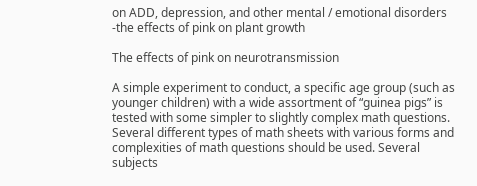on ADD, depression, and other mental / emotional disorders
-the effects of pink on plant growth

The effects of pink on neurotransmission

A simple experiment to conduct, a specific age group (such as younger children) with a wide assortment of “guinea pigs” is tested with some simpler to slightly complex math questions. Several different types of math sheets with various forms and complexities of math questions should be used. Several subjects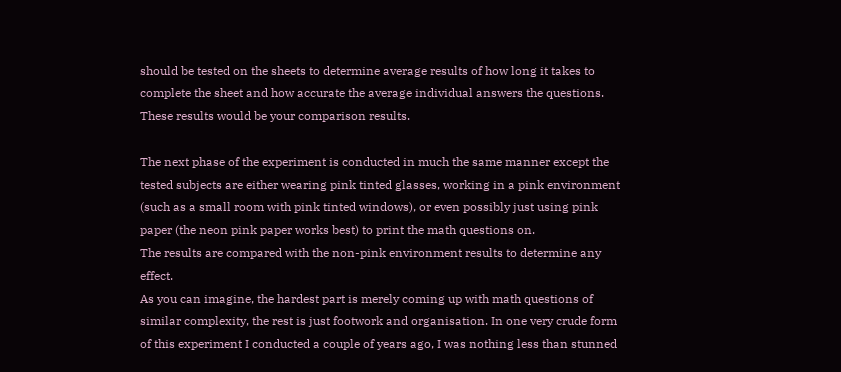should be tested on the sheets to determine average results of how long it takes to complete the sheet and how accurate the average individual answers the questions. These results would be your comparison results.

The next phase of the experiment is conducted in much the same manner except the tested subjects are either wearing pink tinted glasses, working in a pink environment (such as a small room with pink tinted windows), or even possibly just using pink paper (the neon pink paper works best) to print the math questions on.
The results are compared with the non-pink environment results to determine any effect.
As you can imagine, the hardest part is merely coming up with math questions of similar complexity, the rest is just footwork and organisation. In one very crude form of this experiment I conducted a couple of years ago, I was nothing less than stunned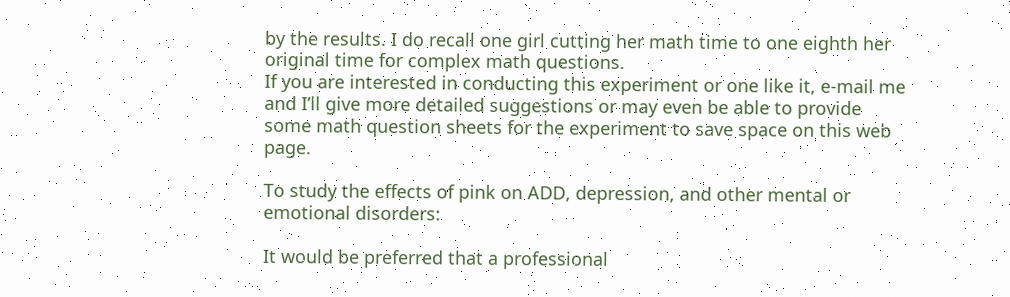by the results. I do recall one girl cutting her math time to one eighth her original time for complex math questions.
If you are interested in conducting this experiment or one like it, e-mail me and I’ll give more detailed suggestions or may even be able to provide some math question sheets for the experiment to save space on this web page.

To study the effects of pink on ADD, depression, and other mental or emotional disorders:

It would be preferred that a professional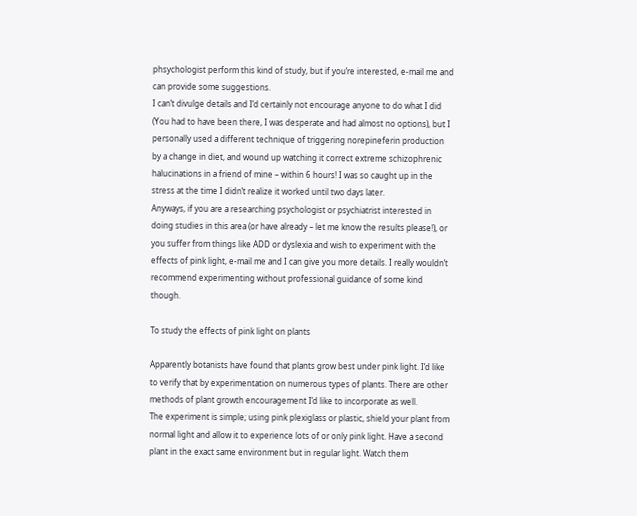phsychologist perform this kind of study, but if you’re interested, e-mail me and can provide some suggestions.
I can’t divulge details and I’d certainly not encourage anyone to do what I did (You had to have been there, I was desperate and had almost no options), but I personally used a different technique of triggering norepineferin production by a change in diet, and wound up watching it correct extreme schizophrenic halucinations in a friend of mine – within 6 hours! I was so caught up in the stress at the time I didn’t realize it worked until two days later.
Anyways, if you are a researching psychologist or psychiatrist interested in doing studies in this area (or have already – let me know the results please!), or you suffer from things like ADD or dyslexia and wish to experiment with the effects of pink light, e-mail me and I can give you more details. I really wouldn’t recommend experimenting without professional guidance of some kind though.

To study the effects of pink light on plants

Apparently botanists have found that plants grow best under pink light. I’d like to verify that by experimentation on numerous types of plants. There are other methods of plant growth encouragement I’d like to incorporate as well.
The experiment is simple; using pink plexiglass or plastic, shield your plant from normal light and allow it to experience lots of or only pink light. Have a second plant in the exact same environment but in regular light. Watch them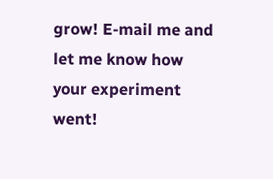grow! E-mail me and let me know how your experiment went!